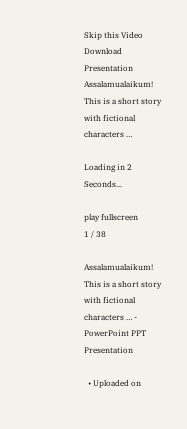Skip this Video
Download Presentation
Assalamualaikum! This is a short story with fictional characters …

Loading in 2 Seconds...

play fullscreen
1 / 38

Assalamualaikum! This is a short story with fictional characters … - PowerPoint PPT Presentation

  • Uploaded on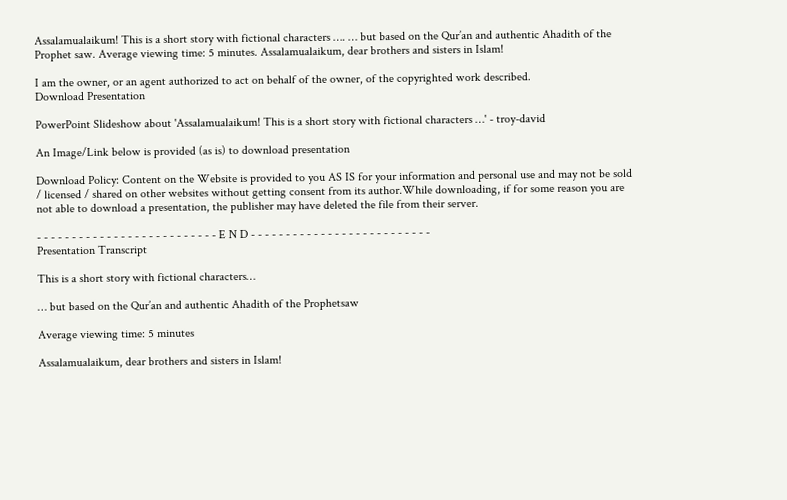Assalamualaikum! This is a short story with fictional characters …. … but based on the Qur’an and authentic Ahadith of the Prophet saw. Average viewing time: 5 minutes. Assalamualaikum, dear brothers and sisters in Islam!

I am the owner, or an agent authorized to act on behalf of the owner, of the copyrighted work described.
Download Presentation

PowerPoint Slideshow about 'Assalamualaikum! This is a short story with fictional characters …' - troy-david

An Image/Link below is provided (as is) to download presentation

Download Policy: Content on the Website is provided to you AS IS for your information and personal use and may not be sold / licensed / shared on other websites without getting consent from its author.While downloading, if for some reason you are not able to download a presentation, the publisher may have deleted the file from their server.

- - - - - - - - - - - - - - - - - - - - - - - - - - E N D - - - - - - - - - - - - - - - - - - - - - - - - - -
Presentation Transcript

This is a short story with fictional characters…

… but based on the Qur’an and authentic Ahadith of the Prophetsaw

Average viewing time: 5 minutes

Assalamualaikum, dear brothers and sisters in Islam!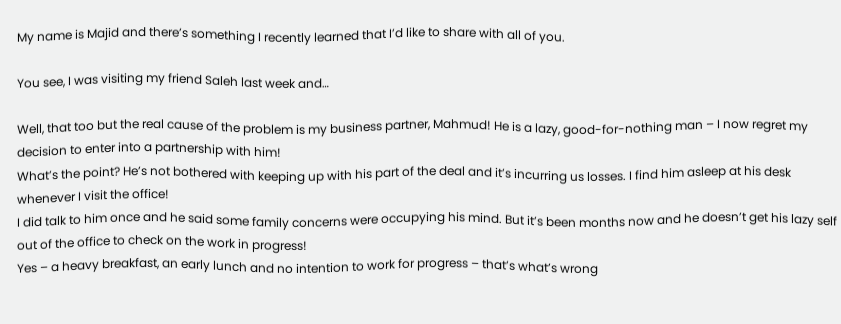My name is Majid and there’s something I recently learned that I’d like to share with all of you.

You see, I was visiting my friend Saleh last week and…

Well, that too but the real cause of the problem is my business partner, Mahmud! He is a lazy, good-for-nothing man – I now regret my decision to enter into a partnership with him!
What’s the point? He’s not bothered with keeping up with his part of the deal and it’s incurring us losses. I find him asleep at his desk whenever I visit the office!
I did talk to him once and he said some family concerns were occupying his mind. But it’s been months now and he doesn’t get his lazy self out of the office to check on the work in progress!
Yes – a heavy breakfast, an early lunch and no intention to work for progress – that’s what’s wrong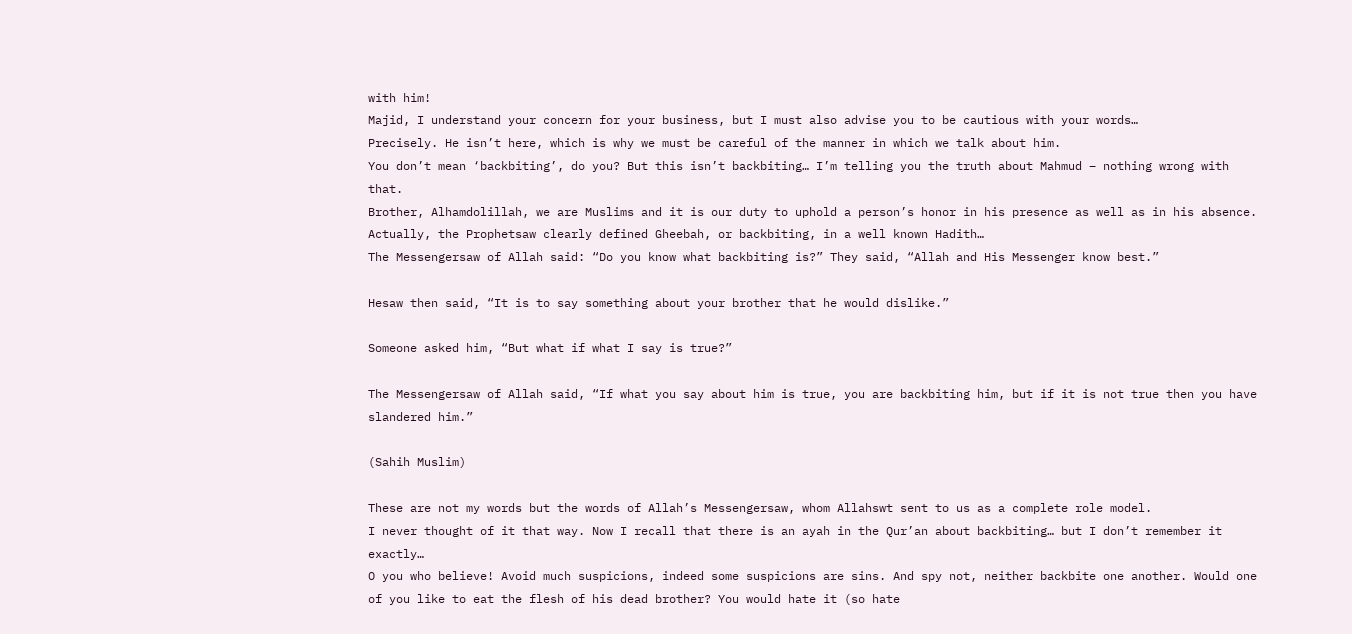with him!
Majid, I understand your concern for your business, but I must also advise you to be cautious with your words…
Precisely. He isn’t here, which is why we must be careful of the manner in which we talk about him.
You don’t mean ‘backbiting’, do you? But this isn’t backbiting… I’m telling you the truth about Mahmud – nothing wrong with that.
Brother, Alhamdolillah, we are Muslims and it is our duty to uphold a person’s honor in his presence as well as in his absence.
Actually, the Prophetsaw clearly defined Gheebah, or backbiting, in a well known Hadith…
The Messengersaw of Allah said: “Do you know what backbiting is?” They said, “Allah and His Messenger know best.”

Hesaw then said, “It is to say something about your brother that he would dislike.”

Someone asked him, “But what if what I say is true?”

The Messengersaw of Allah said, “If what you say about him is true, you are backbiting him, but if it is not true then you have slandered him.”

(Sahih Muslim)

These are not my words but the words of Allah’s Messengersaw, whom Allahswt sent to us as a complete role model.
I never thought of it that way. Now I recall that there is an ayah in the Qur’an about backbiting… but I don’t remember it exactly…
O you who believe! Avoid much suspicions, indeed some suspicions are sins. And spy not, neither backbite one another. Would one of you like to eat the flesh of his dead brother? You would hate it (so hate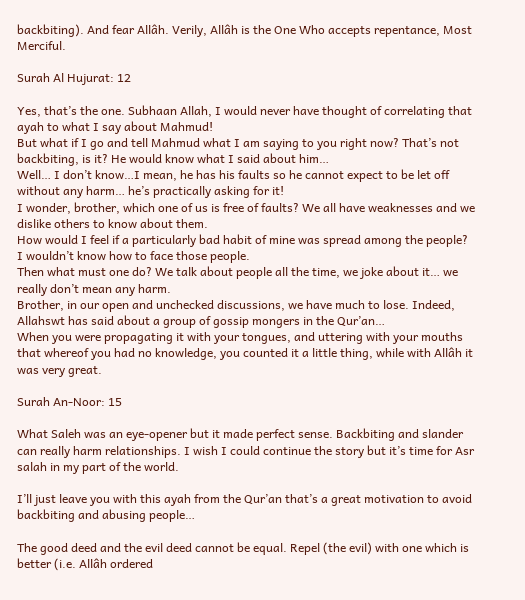backbiting). And fear Allâh. Verily, Allâh is the One Who accepts repentance, Most Merciful.

Surah Al Hujurat: 12

Yes, that’s the one. Subhaan Allah, I would never have thought of correlating that ayah to what I say about Mahmud!
But what if I go and tell Mahmud what I am saying to you right now? That’s not backbiting, is it? He would know what I said about him…
Well… I don’t know…I mean, he has his faults so he cannot expect to be let off without any harm… he’s practically asking for it!
I wonder, brother, which one of us is free of faults? We all have weaknesses and we dislike others to know about them.
How would I feel if a particularly bad habit of mine was spread among the people? I wouldn’t know how to face those people.
Then what must one do? We talk about people all the time, we joke about it… we really don’t mean any harm.
Brother, in our open and unchecked discussions, we have much to lose. Indeed, Allahswt has said about a group of gossip mongers in the Qur’an…
When you were propagating it with your tongues, and uttering with your mouths that whereof you had no knowledge, you counted it a little thing, while with Allâh it was very great.

Surah An-Noor: 15

What Saleh was an eye-opener but it made perfect sense. Backbiting and slander can really harm relationships. I wish I could continue the story but it’s time for Asr salah in my part of the world.

I’ll just leave you with this ayah from the Qur’an that’s a great motivation to avoid backbiting and abusing people…

The good deed and the evil deed cannot be equal. Repel (the evil) with one which is better (i.e. Allâh ordered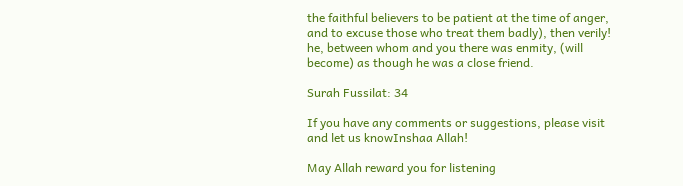the faithful believers to be patient at the time of anger, and to excuse those who treat them badly), then verily! he, between whom and you there was enmity, (will become) as though he was a close friend.

Surah Fussilat: 34

If you have any comments or suggestions, please visit and let us knowInshaa Allah!

May Allah reward you for listening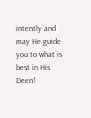intently and may He guide you to what is best in His Deen!